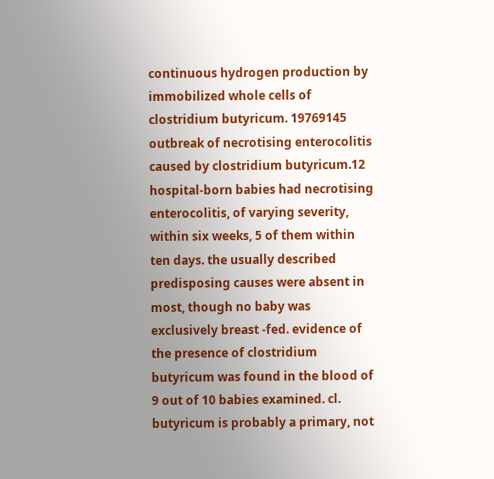continuous hydrogen production by immobilized whole cells of clostridium butyricum. 19769145
outbreak of necrotising enterocolitis caused by clostridium butyricum.12 hospital-born babies had necrotising enterocolitis, of varying severity, within six weeks, 5 of them within ten days. the usually described predisposing causes were absent in most, though no baby was exclusively breast -fed. evidence of the presence of clostridium butyricum was found in the blood of 9 out of 10 babies examined. cl. butyricum is probably a primary, not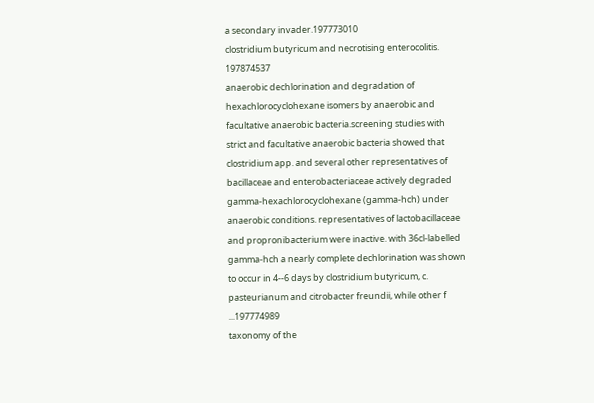a secondary invader.197773010
clostridium butyricum and necrotising enterocolitis. 197874537
anaerobic dechlorination and degradation of hexachlorocyclohexane isomers by anaerobic and facultative anaerobic bacteria.screening studies with strict and facultative anaerobic bacteria showed that clostridium app. and several other representatives of bacillaceae and enterobacteriaceae actively degraded gamma-hexachlorocyclohexane (gamma-hch) under anaerobic conditions. representatives of lactobacillaceae and propronibacterium were inactive. with 36cl-labelled gamma-hch a nearly complete dechlorination was shown to occur in 4--6 days by clostridium butyricum, c. pasteurianum and citrobacter freundii, while other f ...197774989
taxonomy of the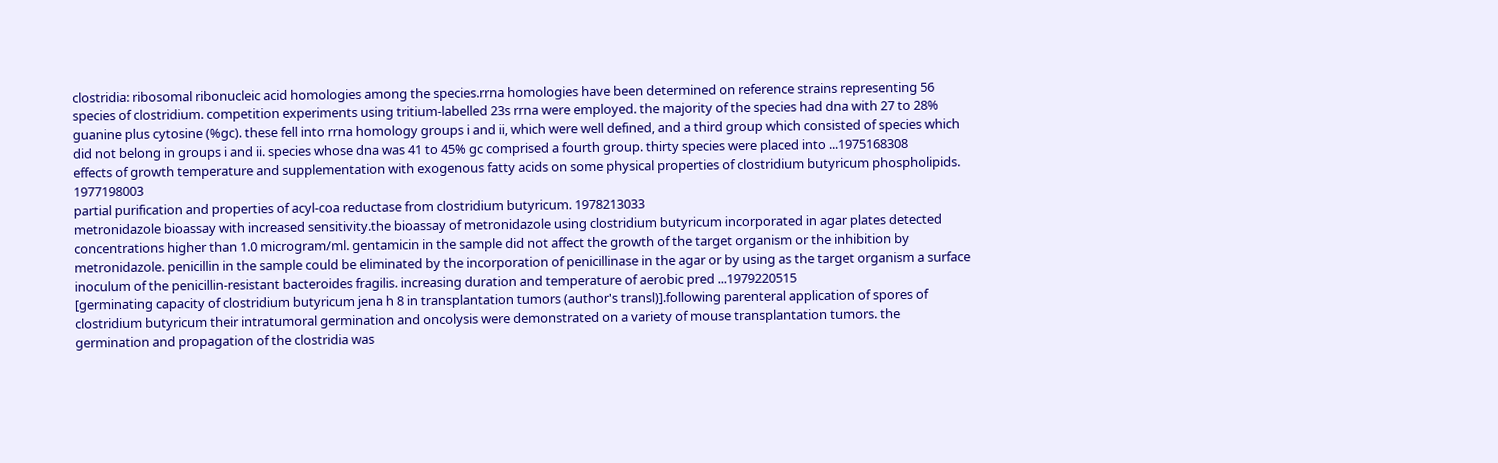clostridia: ribosomal ribonucleic acid homologies among the species.rrna homologies have been determined on reference strains representing 56 species of clostridium. competition experiments using tritium-labelled 23s rrna were employed. the majority of the species had dna with 27 to 28% guanine plus cytosine (%gc). these fell into rrna homology groups i and ii, which were well defined, and a third group which consisted of species which did not belong in groups i and ii. species whose dna was 41 to 45% gc comprised a fourth group. thirty species were placed into ...1975168308
effects of growth temperature and supplementation with exogenous fatty acids on some physical properties of clostridium butyricum phospholipids. 1977198003
partial purification and properties of acyl-coa reductase from clostridium butyricum. 1978213033
metronidazole bioassay with increased sensitivity.the bioassay of metronidazole using clostridium butyricum incorporated in agar plates detected concentrations higher than 1.0 microgram/ml. gentamicin in the sample did not affect the growth of the target organism or the inhibition by metronidazole. penicillin in the sample could be eliminated by the incorporation of penicillinase in the agar or by using as the target organism a surface inoculum of the penicillin-resistant bacteroides fragilis. increasing duration and temperature of aerobic pred ...1979220515
[germinating capacity of clostridium butyricum jena h 8 in transplantation tumors (author's transl)].following parenteral application of spores of clostridium butyricum their intratumoral germination and oncolysis were demonstrated on a variety of mouse transplantation tumors. the germination and propagation of the clostridia was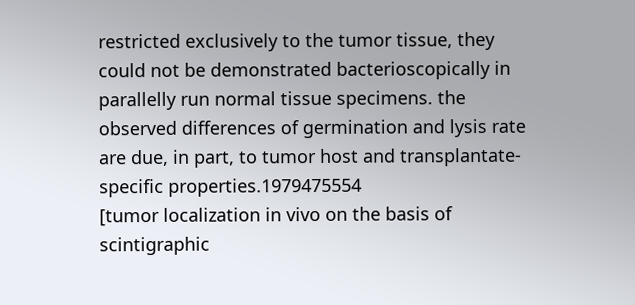restricted exclusively to the tumor tissue, they could not be demonstrated bacterioscopically in parallelly run normal tissue specimens. the observed differences of germination and lysis rate are due, in part, to tumor host and transplantate-specific properties.1979475554
[tumor localization in vivo on the basis of scintigraphic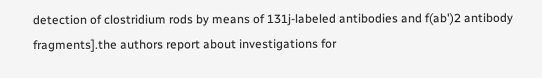detection of clostridium rods by means of 131j-labeled antibodies and f(ab')2 antibody fragments].the authors report about investigations for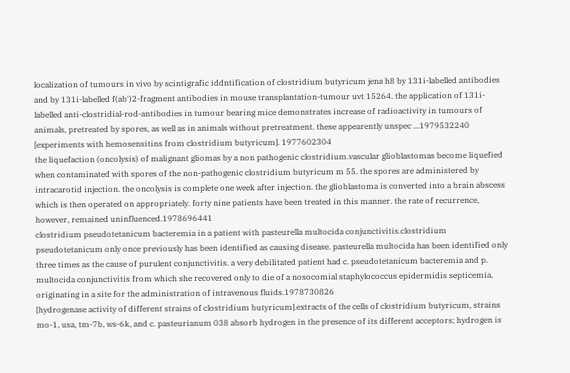localization of tumours in vivo by scintigrafic iddntification of clostridium butyricum jena h8 by 131i-labelled antibodies and by 131i-labelled f(ab')2-fragment antibodies in mouse transplantation-tumour uvt 15264. the application of 131i-labelled anti-clostridial-rod-antibodies in tumour bearing mice demonstrates increase of radioactivity in tumours of animals, pretreated by spores, as well as in animals without pretreatment. these appearently unspec ...1979532240
[experiments with hemosensitins from clostridium butyricum]. 1977602304
the liquefaction (oncolysis) of malignant gliomas by a non pathogenic clostridium.vascular glioblastomas become liquefied when contaminated with spores of the non-pathogenic clostridium butyricum m 55. the spores are administered by intracarotid injection. the oncolysis is complete one week after injection. the glioblastoma is converted into a brain abscess which is then operated on appropriately. forty nine patients have been treated in this manner. the rate of recurrence, however, remained uninfluenced.1978696441
clostridium pseudotetanicum bacteremia in a patient with pasteurella multocida conjunctivitis.clostridium pseudotetanicum only once previously has been identified as causing disease. pasteurella multocida has been identified only three times as the cause of purulent conjunctivitis. a very debilitated patient had c. pseudotetanicum bacteremia and p. multocida conjunctivitis from which she recovered only to die of a nosocomial staphylococcus epidermidis septicemia, originating in a site for the administration of intravenous fluids.1978730826
[hydrogenase activity of different strains of clostridium butyricum].extracts of the cells of clostridium butyricum, strains mo-1, usa, tm-7b, ws-6k, and c. pasteurianum 038 absorb hydrogen in the presence of its different acceptors; hydrogen is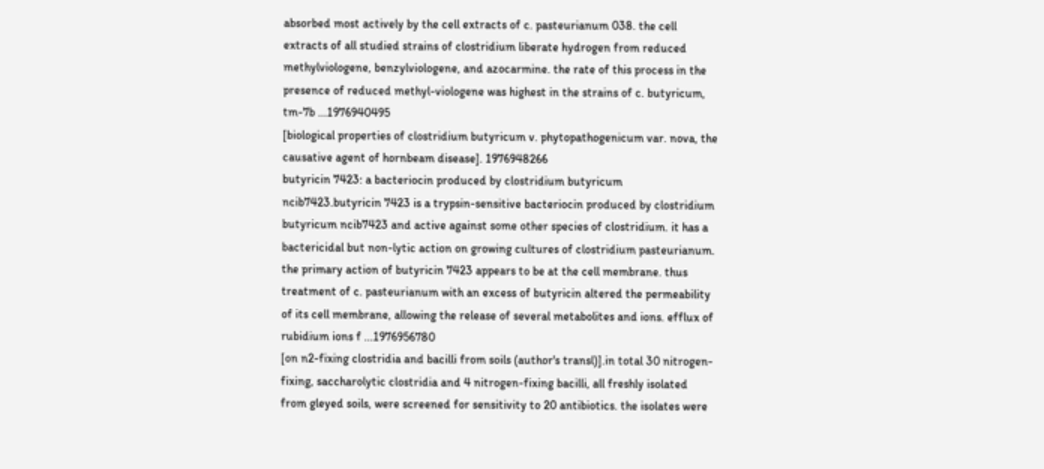absorbed most actively by the cell extracts of c. pasteurianum 038. the cell extracts of all studied strains of clostridium liberate hydrogen from reduced methylviologene, benzylviologene, and azocarmine. the rate of this process in the presence of reduced methyl-viologene was highest in the strains of c. butyricum, tm-7b ...1976940495
[biological properties of clostridium butyricum v. phytopathogenicum var. nova, the causative agent of hornbeam disease]. 1976948266
butyricin 7423: a bacteriocin produced by clostridium butyricum ncib7423.butyricin 7423 is a trypsin-sensitive bacteriocin produced by clostridium butyricum ncib7423 and active against some other species of clostridium. it has a bactericidal but non-lytic action on growing cultures of clostridium pasteurianum. the primary action of butyricin 7423 appears to be at the cell membrane. thus treatment of c. pasteurianum with an excess of butyricin altered the permeability of its cell membrane, allowing the release of several metabolites and ions. efflux of rubidium ions f ...1976956780
[on n2-fixing clostridia and bacilli from soils (author's transl)].in total 30 nitrogen-fixing, saccharolytic clostridia and 4 nitrogen-fixing bacilli, all freshly isolated from gleyed soils, were screened for sensitivity to 20 antibiotics. the isolates were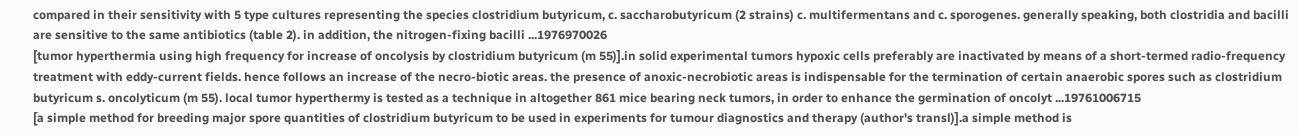compared in their sensitivity with 5 type cultures representing the species clostridium butyricum, c. saccharobutyricum (2 strains) c. multifermentans and c. sporogenes. generally speaking, both clostridia and bacilli are sensitive to the same antibiotics (table 2). in addition, the nitrogen-fixing bacilli ...1976970026
[tumor hyperthermia using high frequency for increase of oncolysis by clostridium butyricum (m 55)].in solid experimental tumors hypoxic cells preferably are inactivated by means of a short-termed radio-frequency treatment with eddy-current fields. hence follows an increase of the necro-biotic areas. the presence of anoxic-necrobiotic areas is indispensable for the termination of certain anaerobic spores such as clostridium butyricum s. oncolyticum (m 55). local tumor hyperthermy is tested as a technique in altogether 861 mice bearing neck tumors, in order to enhance the germination of oncolyt ...19761006715
[a simple method for breeding major spore quantities of clostridium butyricum to be used in experiments for tumour diagnostics and therapy (author's transl)].a simple method is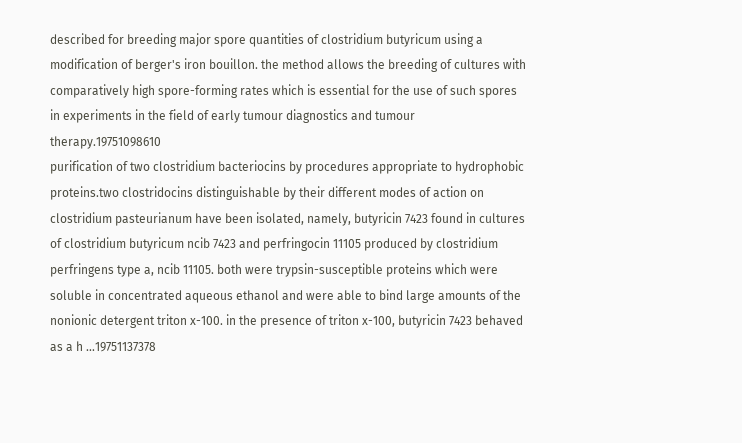described for breeding major spore quantities of clostridium butyricum using a modification of berger's iron bouillon. the method allows the breeding of cultures with comparatively high spore-forming rates which is essential for the use of such spores in experiments in the field of early tumour diagnostics and tumour therapy.19751098610
purification of two clostridium bacteriocins by procedures appropriate to hydrophobic proteins.two clostridocins distinguishable by their different modes of action on clostridium pasteurianum have been isolated, namely, butyricin 7423 found in cultures of clostridium butyricum ncib 7423 and perfringocin 11105 produced by clostridium perfringens type a, ncib 11105. both were trypsin-susceptible proteins which were soluble in concentrated aqueous ethanol and were able to bind large amounts of the nonionic detergent triton x-100. in the presence of triton x-100, butyricin 7423 behaved as a h ...19751137378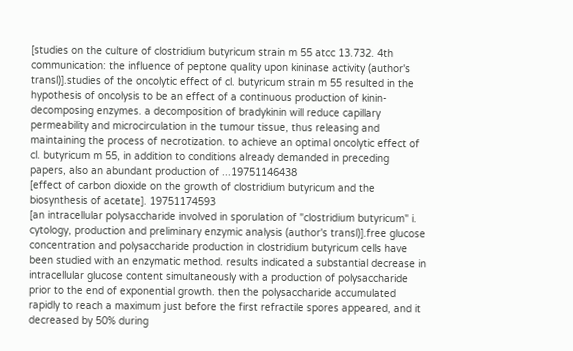[studies on the culture of clostridium butyricum strain m 55 atcc 13.732. 4th communication: the influence of peptone quality upon kininase activity (author's transl)].studies of the oncolytic effect of cl. butyricum strain m 55 resulted in the hypothesis of oncolysis to be an effect of a continuous production of kinin-decomposing enzymes. a decomposition of bradykinin will reduce capillary permeability and microcirculation in the tumour tissue, thus releasing and maintaining the process of necrotization. to achieve an optimal oncolytic effect of cl. butyricum m 55, in addition to conditions already demanded in preceding papers, also an abundant production of ...19751146438
[effect of carbon dioxide on the growth of clostridium butyricum and the biosynthesis of acetate]. 19751174593
[an intracellular polysaccharide involved in sporulation of "clostridium butyricum" i. cytology, production and preliminary enzymic analysis (author's transl)].free glucose concentration and polysaccharide production in clostridium butyricum cells have been studied with an enzymatic method. results indicated a substantial decrease in intracellular glucose content simultaneously with a production of polysaccharide prior to the end of exponential growth. then the polysaccharide accumulated rapidly to reach a maximum just before the first refractile spores appeared, and it decreased by 50% during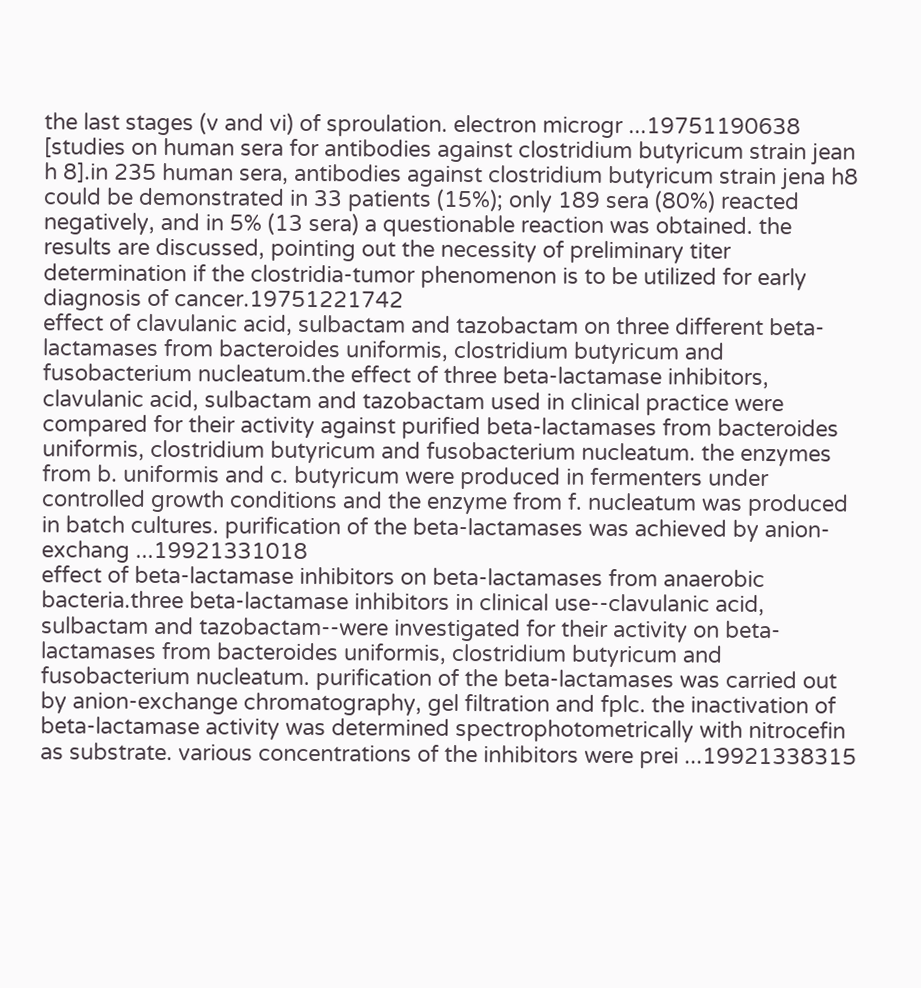the last stages (v and vi) of sproulation. electron microgr ...19751190638
[studies on human sera for antibodies against clostridium butyricum strain jean h 8].in 235 human sera, antibodies against clostridium butyricum strain jena h8 could be demonstrated in 33 patients (15%); only 189 sera (80%) reacted negatively, and in 5% (13 sera) a questionable reaction was obtained. the results are discussed, pointing out the necessity of preliminary titer determination if the clostridia-tumor phenomenon is to be utilized for early diagnosis of cancer.19751221742
effect of clavulanic acid, sulbactam and tazobactam on three different beta-lactamases from bacteroides uniformis, clostridium butyricum and fusobacterium nucleatum.the effect of three beta-lactamase inhibitors, clavulanic acid, sulbactam and tazobactam used in clinical practice were compared for their activity against purified beta-lactamases from bacteroides uniformis, clostridium butyricum and fusobacterium nucleatum. the enzymes from b. uniformis and c. butyricum were produced in fermenters under controlled growth conditions and the enzyme from f. nucleatum was produced in batch cultures. purification of the beta-lactamases was achieved by anion-exchang ...19921331018
effect of beta-lactamase inhibitors on beta-lactamases from anaerobic bacteria.three beta-lactamase inhibitors in clinical use--clavulanic acid, sulbactam and tazobactam--were investigated for their activity on beta-lactamases from bacteroides uniformis, clostridium butyricum and fusobacterium nucleatum. purification of the beta-lactamases was carried out by anion-exchange chromatography, gel filtration and fplc. the inactivation of beta-lactamase activity was determined spectrophotometrically with nitrocefin as substrate. various concentrations of the inhibitors were prei ...19921338315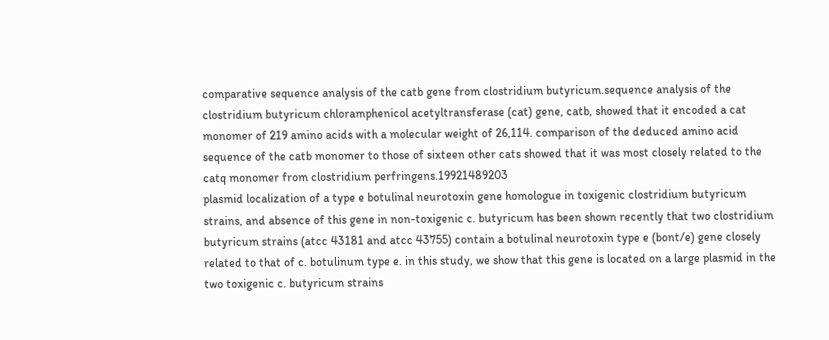comparative sequence analysis of the catb gene from clostridium butyricum.sequence analysis of the clostridium butyricum chloramphenicol acetyltransferase (cat) gene, catb, showed that it encoded a cat monomer of 219 amino acids with a molecular weight of 26,114. comparison of the deduced amino acid sequence of the catb monomer to those of sixteen other cats showed that it was most closely related to the catq monomer from clostridium perfringens.19921489203
plasmid localization of a type e botulinal neurotoxin gene homologue in toxigenic clostridium butyricum strains, and absence of this gene in non-toxigenic c. butyricum has been shown recently that two clostridium butyricum strains (atcc 43181 and atcc 43755) contain a botulinal neurotoxin type e (bont/e) gene closely related to that of c. botulinum type e. in this study, we show that this gene is located on a large plasmid in the two toxigenic c. butyricum strains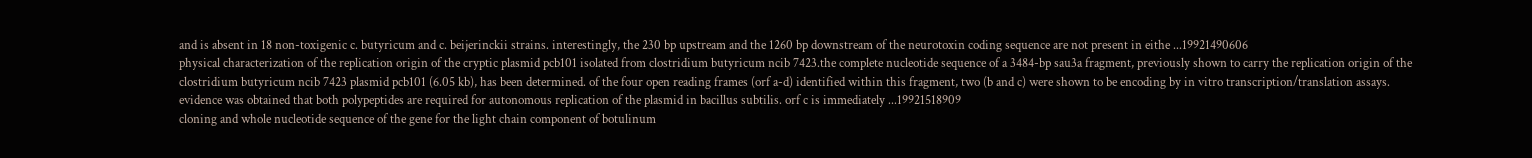and is absent in 18 non-toxigenic c. butyricum and c. beijerinckii strains. interestingly, the 230 bp upstream and the 1260 bp downstream of the neurotoxin coding sequence are not present in eithe ...19921490606
physical characterization of the replication origin of the cryptic plasmid pcb101 isolated from clostridium butyricum ncib 7423.the complete nucleotide sequence of a 3484-bp sau3a fragment, previously shown to carry the replication origin of the clostridium butyricum ncib 7423 plasmid pcb101 (6.05 kb), has been determined. of the four open reading frames (orf a-d) identified within this fragment, two (b and c) were shown to be encoding by in vitro transcription/translation assays. evidence was obtained that both polypeptides are required for autonomous replication of the plasmid in bacillus subtilis. orf c is immediately ...19921518909
cloning and whole nucleotide sequence of the gene for the light chain component of botulinum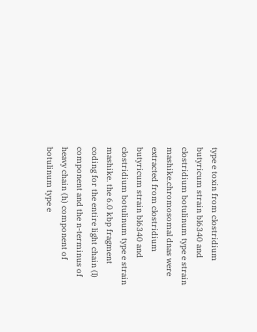type e toxin from clostridium butyricum strain bl6340 and clostridium botulinum type e strain mashike.chromosomal dnas were extracted from clostridium butyricum strain bl6340 and clostridium botulinum type e strain mashike. the 6.0 kbp fragment coding for the entire light chain (l) component and the n-terminus of heavy chain (h) component of botulinum type e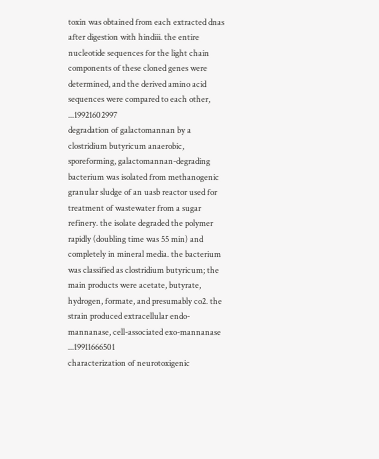toxin was obtained from each extracted dnas after digestion with hindiii. the entire nucleotide sequences for the light chain components of these cloned genes were determined, and the derived amino acid sequences were compared to each other, ...19921602997
degradation of galactomannan by a clostridium butyricum anaerobic, sporeforming, galactomannan-degrading bacterium was isolated from methanogenic granular sludge of an uasb reactor used for treatment of wastewater from a sugar refinery. the isolate degraded the polymer rapidly (doubling time was 55 min) and completely in mineral media. the bacterium was classified as clostridium butyricum; the main products were acetate, butyrate, hydrogen, formate, and presumably co2. the strain produced extracellular endo-mannanase, cell-associated exo-mannanase ...19911666501
characterization of neurotoxigenic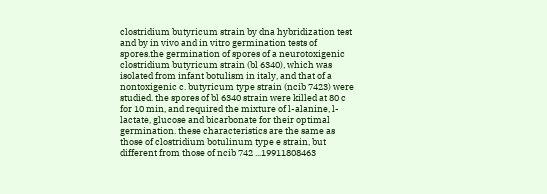clostridium butyricum strain by dna hybridization test and by in vivo and in vitro germination tests of spores.the germination of spores of a neurotoxigenic clostridium butyricum strain (bl 6340), which was isolated from infant botulism in italy, and that of a nontoxigenic c. butyricum type strain (ncib 7423) were studied. the spores of bl 6340 strain were killed at 80 c for 10 min, and required the mixture of l-alanine, l-lactate, glucose and bicarbonate for their optimal germination. these characteristics are the same as those of clostridium botulinum type e strain, but different from those of ncib 742 ...19911808463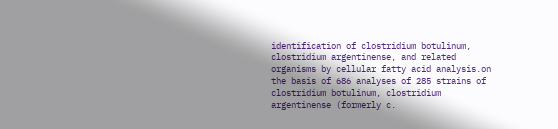identification of clostridium botulinum, clostridium argentinense, and related organisms by cellular fatty acid analysis.on the basis of 686 analyses of 285 strains of clostridium botulinum, clostridium argentinense (formerly c.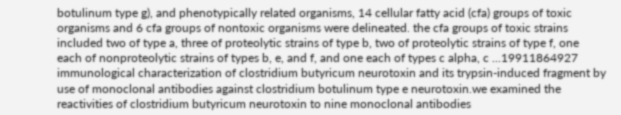botulinum type g), and phenotypically related organisms, 14 cellular fatty acid (cfa) groups of toxic organisms and 6 cfa groups of nontoxic organisms were delineated. the cfa groups of toxic strains included two of type a, three of proteolytic strains of type b, two of proteolytic strains of type f, one each of nonproteolytic strains of types b, e, and f, and one each of types c alpha, c ...19911864927
immunological characterization of clostridium butyricum neurotoxin and its trypsin-induced fragment by use of monoclonal antibodies against clostridium botulinum type e neurotoxin.we examined the reactivities of clostridium butyricum neurotoxin to nine monoclonal antibodies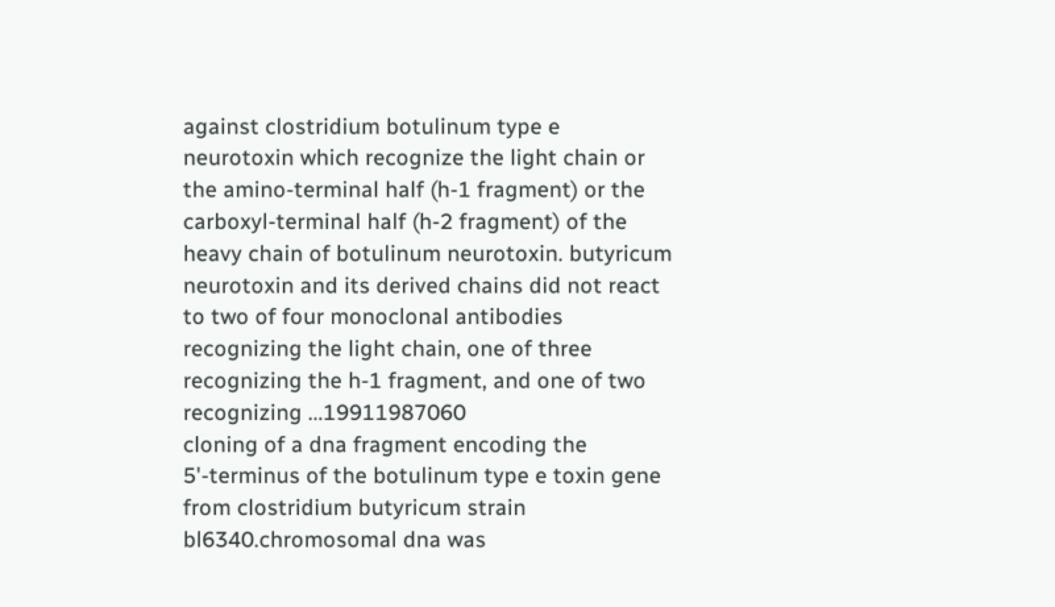against clostridium botulinum type e neurotoxin which recognize the light chain or the amino-terminal half (h-1 fragment) or the carboxyl-terminal half (h-2 fragment) of the heavy chain of botulinum neurotoxin. butyricum neurotoxin and its derived chains did not react to two of four monoclonal antibodies recognizing the light chain, one of three recognizing the h-1 fragment, and one of two recognizing ...19911987060
cloning of a dna fragment encoding the 5'-terminus of the botulinum type e toxin gene from clostridium butyricum strain bl6340.chromosomal dna was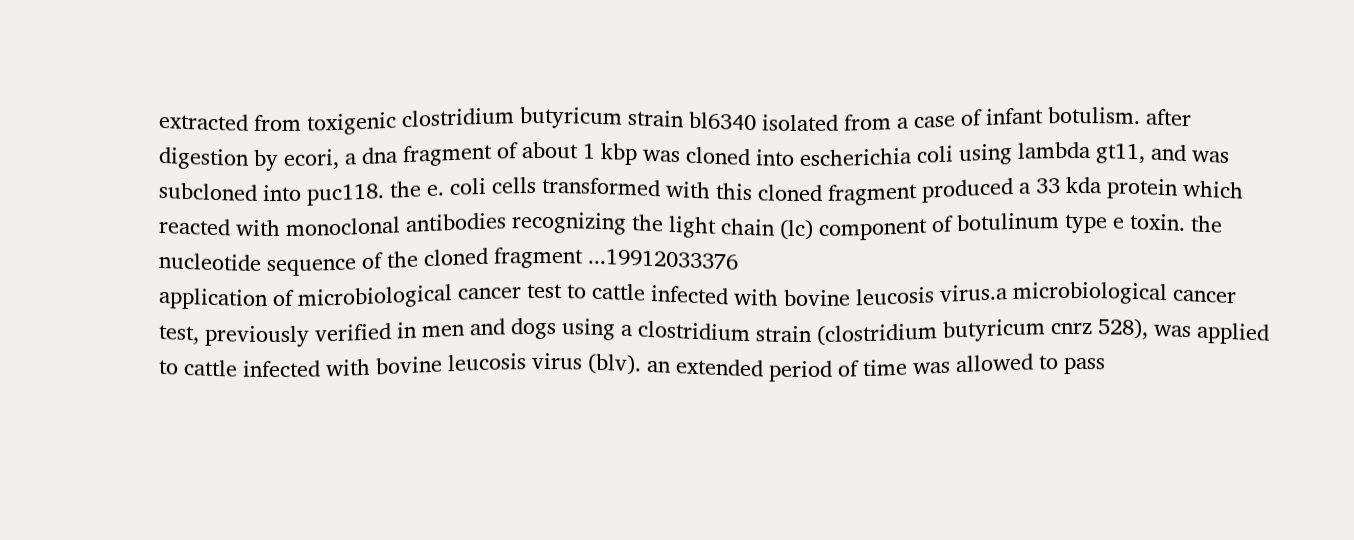extracted from toxigenic clostridium butyricum strain bl6340 isolated from a case of infant botulism. after digestion by ecori, a dna fragment of about 1 kbp was cloned into escherichia coli using lambda gt11, and was subcloned into puc118. the e. coli cells transformed with this cloned fragment produced a 33 kda protein which reacted with monoclonal antibodies recognizing the light chain (lc) component of botulinum type e toxin. the nucleotide sequence of the cloned fragment ...19912033376
application of microbiological cancer test to cattle infected with bovine leucosis virus.a microbiological cancer test, previously verified in men and dogs using a clostridium strain (clostridium butyricum cnrz 528), was applied to cattle infected with bovine leucosis virus (blv). an extended period of time was allowed to pass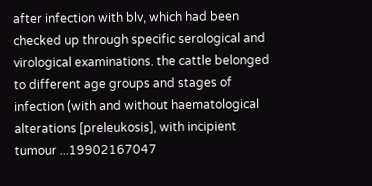after infection with blv, which had been checked up through specific serological and virological examinations. the cattle belonged to different age groups and stages of infection (with and without haematological alterations [preleukosis], with incipient tumour ...19902167047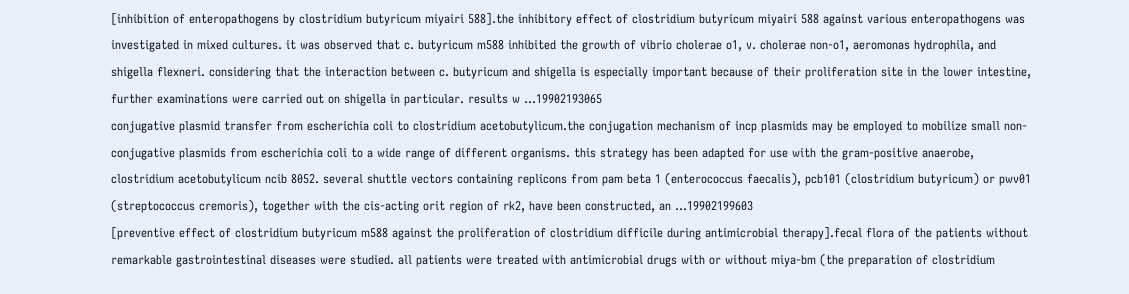[inhibition of enteropathogens by clostridium butyricum miyairi 588].the inhibitory effect of clostridium butyricum miyairi 588 against various enteropathogens was investigated in mixed cultures. it was observed that c. butyricum m588 inhibited the growth of vibrio cholerae o1, v. cholerae non-o1, aeromonas hydrophila, and shigella flexneri. considering that the interaction between c. butyricum and shigella is especially important because of their proliferation site in the lower intestine, further examinations were carried out on shigella in particular. results w ...19902193065
conjugative plasmid transfer from escherichia coli to clostridium acetobutylicum.the conjugation mechanism of incp plasmids may be employed to mobilize small non-conjugative plasmids from escherichia coli to a wide range of different organisms. this strategy has been adapted for use with the gram-positive anaerobe, clostridium acetobutylicum ncib 8052. several shuttle vectors containing replicons from pam beta 1 (enterococcus faecalis), pcb101 (clostridium butyricum) or pwv01 (streptococcus cremoris), together with the cis-acting orit region of rk2, have been constructed, an ...19902199603
[preventive effect of clostridium butyricum m588 against the proliferation of clostridium difficile during antimicrobial therapy].fecal flora of the patients without remarkable gastrointestinal diseases were studied. all patients were treated with antimicrobial drugs with or without miya-bm (the preparation of clostridium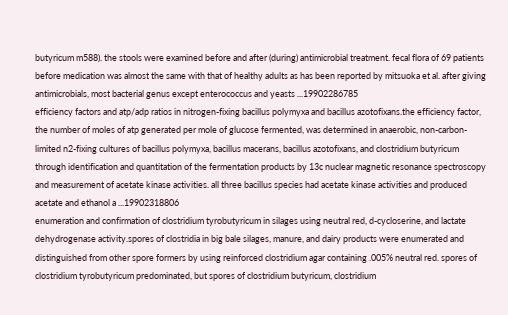butyricum m588). the stools were examined before and after (during) antimicrobial treatment. fecal flora of 69 patients before medication was almost the same with that of healthy adults as has been reported by mitsuoka et al. after giving antimicrobials, most bacterial genus except enterococcus and yeasts ...19902286785
efficiency factors and atp/adp ratios in nitrogen-fixing bacillus polymyxa and bacillus azotofixans.the efficiency factor, the number of moles of atp generated per mole of glucose fermented, was determined in anaerobic, non-carbon-limited n2-fixing cultures of bacillus polymyxa, bacillus macerans, bacillus azotofixans, and clostridium butyricum through identification and quantitation of the fermentation products by 13c nuclear magnetic resonance spectroscopy and measurement of acetate kinase activities. all three bacillus species had acetate kinase activities and produced acetate and ethanol a ...19902318806
enumeration and confirmation of clostridium tyrobutyricum in silages using neutral red, d-cycloserine, and lactate dehydrogenase activity.spores of clostridia in big bale silages, manure, and dairy products were enumerated and distinguished from other spore formers by using reinforced clostridium agar containing .005% neutral red. spores of clostridium tyrobutyricum predominated, but spores of clostridium butyricum, clostridium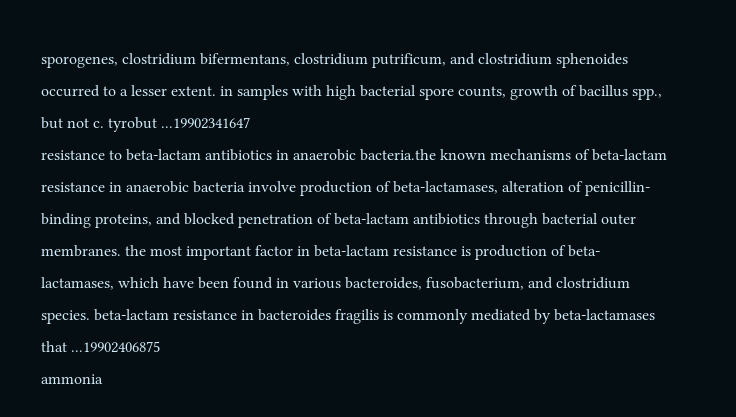sporogenes, clostridium bifermentans, clostridium putrificum, and clostridium sphenoides occurred to a lesser extent. in samples with high bacterial spore counts, growth of bacillus spp., but not c. tyrobut ...19902341647
resistance to beta-lactam antibiotics in anaerobic bacteria.the known mechanisms of beta-lactam resistance in anaerobic bacteria involve production of beta-lactamases, alteration of penicillin-binding proteins, and blocked penetration of beta-lactam antibiotics through bacterial outer membranes. the most important factor in beta-lactam resistance is production of beta-lactamases, which have been found in various bacteroides, fusobacterium, and clostridium species. beta-lactam resistance in bacteroides fragilis is commonly mediated by beta-lactamases that ...19902406875
ammonia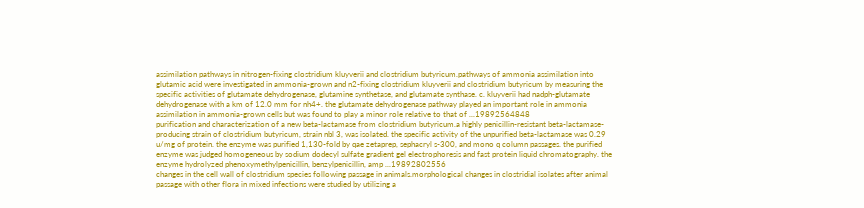assimilation pathways in nitrogen-fixing clostridium kluyverii and clostridium butyricum.pathways of ammonia assimilation into glutamic acid were investigated in ammonia-grown and n2-fixing clostridium kluyverii and clostridium butyricum by measuring the specific activities of glutamate dehydrogenase, glutamine synthetase, and glutamate synthase. c. kluyverii had nadph-glutamate dehydrogenase with a km of 12.0 mm for nh4+. the glutamate dehydrogenase pathway played an important role in ammonia assimilation in ammonia-grown cells but was found to play a minor role relative to that of ...19892564848
purification and characterization of a new beta-lactamase from clostridium butyricum.a highly penicillin-resistant beta-lactamase-producing strain of clostridium butyricum, strain nbl 3, was isolated. the specific activity of the unpurified beta-lactamase was 0.29 u/mg of protein. the enzyme was purified 1,130-fold by qae zetaprep, sephacryl s-300, and mono q column passages. the purified enzyme was judged homogeneous by sodium dodecyl sulfate gradient gel electrophoresis and fast protein liquid chromatography. the enzyme hydrolyzed phenoxymethylpenicillin, benzylpenicillin, amp ...19892802556
changes in the cell wall of clostridium species following passage in animals.morphological changes in clostridial isolates after animal passage with other flora in mixed infections were studied by utilizing a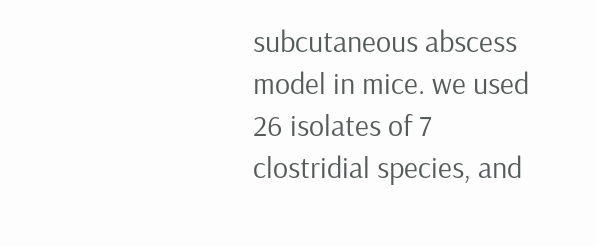subcutaneous abscess model in mice. we used 26 isolates of 7 clostridial species, and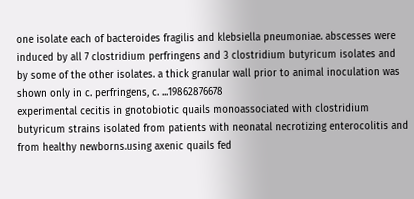one isolate each of bacteroides fragilis and klebsiella pneumoniae. abscesses were induced by all 7 clostridium perfringens and 3 clostridium butyricum isolates and by some of the other isolates. a thick granular wall prior to animal inoculation was shown only in c. perfringens, c. ...19862876678
experimental cecitis in gnotobiotic quails monoassociated with clostridium butyricum strains isolated from patients with neonatal necrotizing enterocolitis and from healthy newborns.using axenic quails fed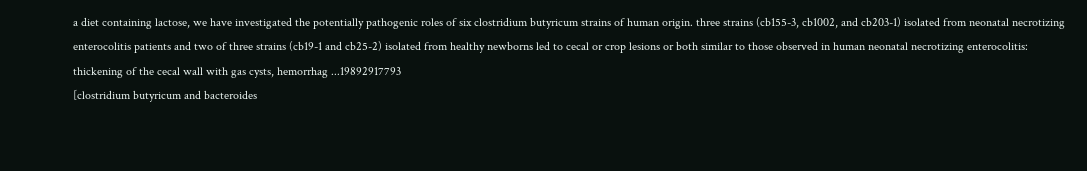a diet containing lactose, we have investigated the potentially pathogenic roles of six clostridium butyricum strains of human origin. three strains (cb155-3, cb1002, and cb203-1) isolated from neonatal necrotizing enterocolitis patients and two of three strains (cb19-1 and cb25-2) isolated from healthy newborns led to cecal or crop lesions or both similar to those observed in human neonatal necrotizing enterocolitis: thickening of the cecal wall with gas cysts, hemorrhag ...19892917793
[clostridium butyricum and bacteroides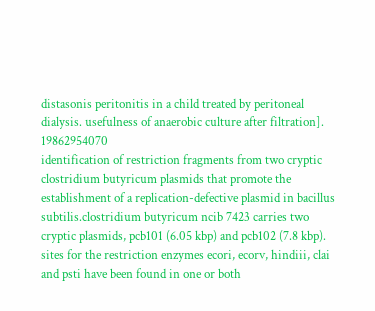distasonis peritonitis in a child treated by peritoneal dialysis. usefulness of anaerobic culture after filtration]. 19862954070
identification of restriction fragments from two cryptic clostridium butyricum plasmids that promote the establishment of a replication-defective plasmid in bacillus subtilis.clostridium butyricum ncib 7423 carries two cryptic plasmids, pcb101 (6.05 kbp) and pcb102 (7.8 kbp). sites for the restriction enzymes ecori, ecorv, hindiii, clai and psti have been found in one or both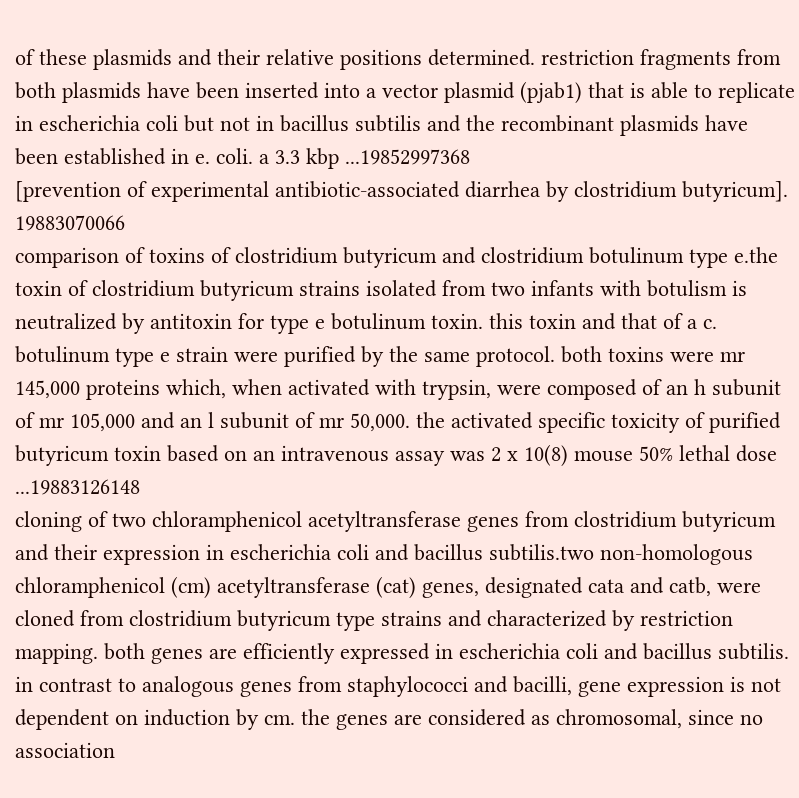of these plasmids and their relative positions determined. restriction fragments from both plasmids have been inserted into a vector plasmid (pjab1) that is able to replicate in escherichia coli but not in bacillus subtilis and the recombinant plasmids have been established in e. coli. a 3.3 kbp ...19852997368
[prevention of experimental antibiotic-associated diarrhea by clostridium butyricum]. 19883070066
comparison of toxins of clostridium butyricum and clostridium botulinum type e.the toxin of clostridium butyricum strains isolated from two infants with botulism is neutralized by antitoxin for type e botulinum toxin. this toxin and that of a c. botulinum type e strain were purified by the same protocol. both toxins were mr 145,000 proteins which, when activated with trypsin, were composed of an h subunit of mr 105,000 and an l subunit of mr 50,000. the activated specific toxicity of purified butyricum toxin based on an intravenous assay was 2 x 10(8) mouse 50% lethal dose ...19883126148
cloning of two chloramphenicol acetyltransferase genes from clostridium butyricum and their expression in escherichia coli and bacillus subtilis.two non-homologous chloramphenicol (cm) acetyltransferase (cat) genes, designated cata and catb, were cloned from clostridium butyricum type strains and characterized by restriction mapping. both genes are efficiently expressed in escherichia coli and bacillus subtilis. in contrast to analogous genes from staphylococci and bacilli, gene expression is not dependent on induction by cm. the genes are considered as chromosomal, since no association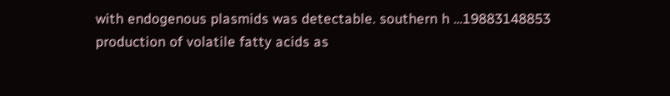with endogenous plasmids was detectable. southern h ...19883148853
production of volatile fatty acids as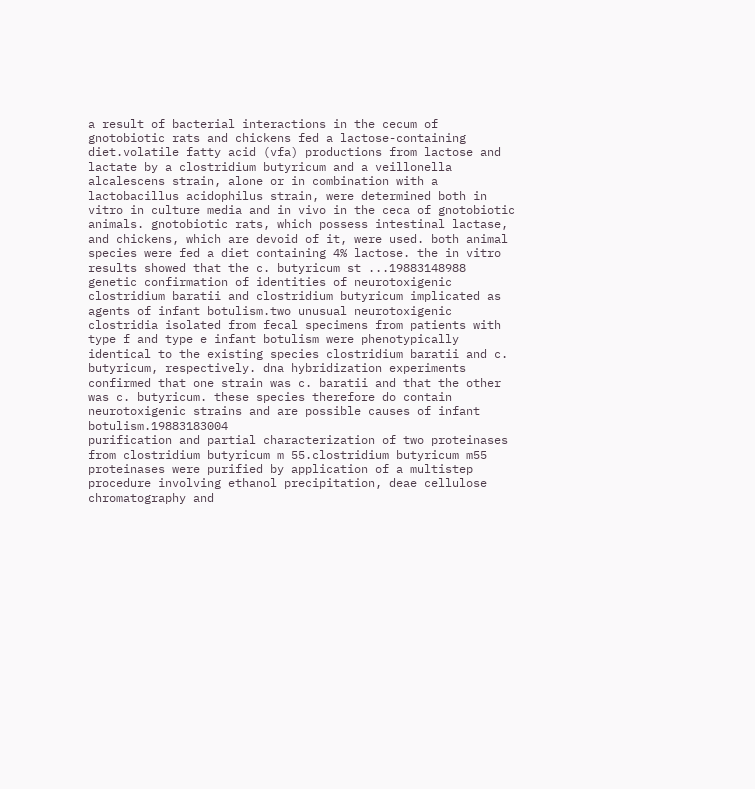a result of bacterial interactions in the cecum of gnotobiotic rats and chickens fed a lactose-containing diet.volatile fatty acid (vfa) productions from lactose and lactate by a clostridium butyricum and a veillonella alcalescens strain, alone or in combination with a lactobacillus acidophilus strain, were determined both in vitro in culture media and in vivo in the ceca of gnotobiotic animals. gnotobiotic rats, which possess intestinal lactase, and chickens, which are devoid of it, were used. both animal species were fed a diet containing 4% lactose. the in vitro results showed that the c. butyricum st ...19883148988
genetic confirmation of identities of neurotoxigenic clostridium baratii and clostridium butyricum implicated as agents of infant botulism.two unusual neurotoxigenic clostridia isolated from fecal specimens from patients with type f and type e infant botulism were phenotypically identical to the existing species clostridium baratii and c. butyricum, respectively. dna hybridization experiments confirmed that one strain was c. baratii and that the other was c. butyricum. these species therefore do contain neurotoxigenic strains and are possible causes of infant botulism.19883183004
purification and partial characterization of two proteinases from clostridium butyricum m 55.clostridium butyricum m55 proteinases were purified by application of a multistep procedure involving ethanol precipitation, deae cellulose chromatography and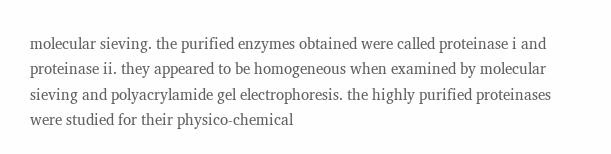molecular sieving. the purified enzymes obtained were called proteinase i and proteinase ii. they appeared to be homogeneous when examined by molecular sieving and polyacrylamide gel electrophoresis. the highly purified proteinases were studied for their physico-chemical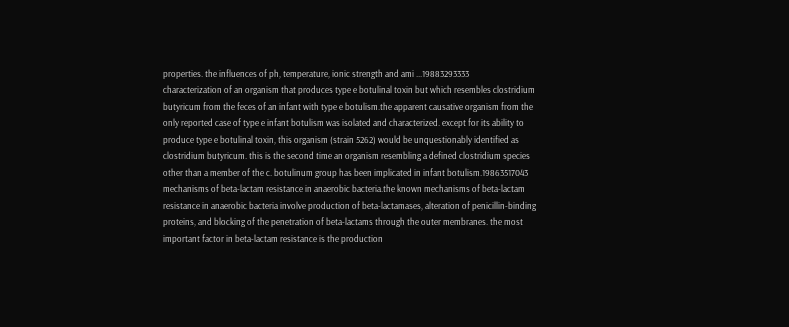properties. the influences of ph, temperature, ionic strength and ami ...19883293333
characterization of an organism that produces type e botulinal toxin but which resembles clostridium butyricum from the feces of an infant with type e botulism.the apparent causative organism from the only reported case of type e infant botulism was isolated and characterized. except for its ability to produce type e botulinal toxin, this organism (strain 5262) would be unquestionably identified as clostridium butyricum. this is the second time an organism resembling a defined clostridium species other than a member of the c. botulinum group has been implicated in infant botulism.19863517043
mechanisms of beta-lactam resistance in anaerobic bacteria.the known mechanisms of beta-lactam resistance in anaerobic bacteria involve production of beta-lactamases, alteration of penicillin-binding proteins, and blocking of the penetration of beta-lactams through the outer membranes. the most important factor in beta-lactam resistance is the production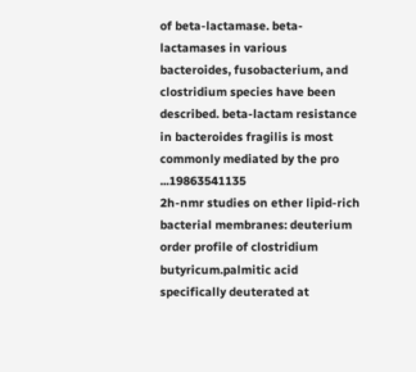of beta-lactamase. beta-lactamases in various bacteroides, fusobacterium, and clostridium species have been described. beta-lactam resistance in bacteroides fragilis is most commonly mediated by the pro ...19863541135
2h-nmr studies on ether lipid-rich bacterial membranes: deuterium order profile of clostridium butyricum.palmitic acid specifically deuterated at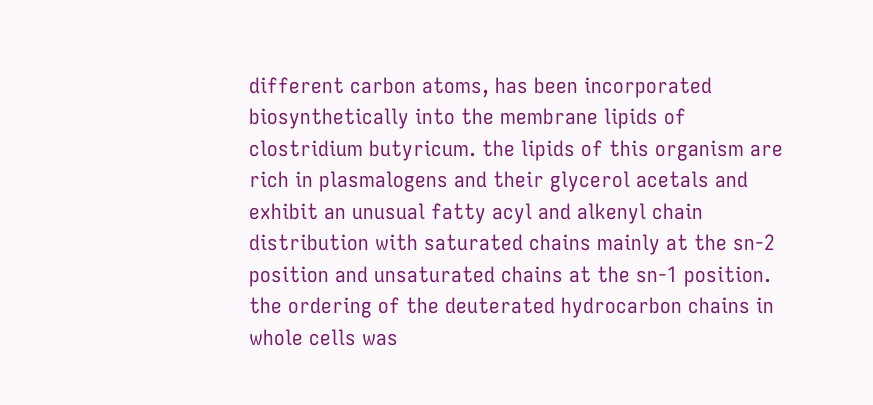different carbon atoms, has been incorporated biosynthetically into the membrane lipids of clostridium butyricum. the lipids of this organism are rich in plasmalogens and their glycerol acetals and exhibit an unusual fatty acyl and alkenyl chain distribution with saturated chains mainly at the sn-2 position and unsaturated chains at the sn-1 position. the ordering of the deuterated hydrocarbon chains in whole cells was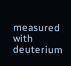measured with deuterium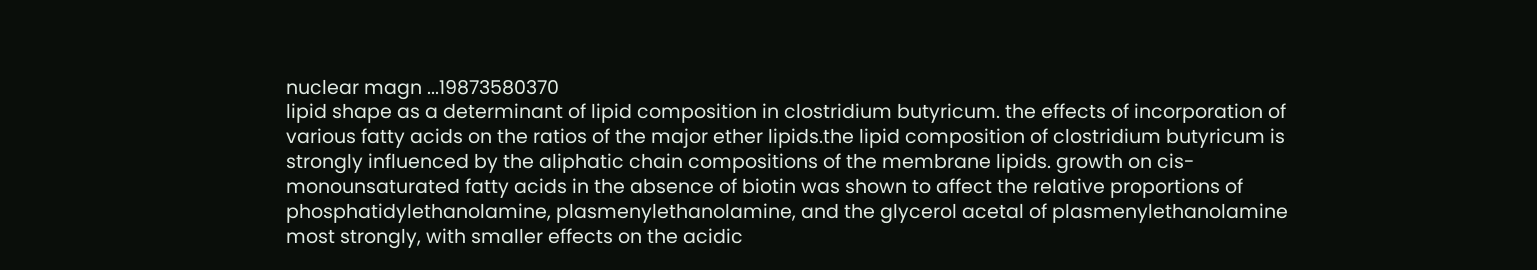nuclear magn ...19873580370
lipid shape as a determinant of lipid composition in clostridium butyricum. the effects of incorporation of various fatty acids on the ratios of the major ether lipids.the lipid composition of clostridium butyricum is strongly influenced by the aliphatic chain compositions of the membrane lipids. growth on cis-monounsaturated fatty acids in the absence of biotin was shown to affect the relative proportions of phosphatidylethanolamine, plasmenylethanolamine, and the glycerol acetal of plasmenylethanolamine most strongly, with smaller effects on the acidic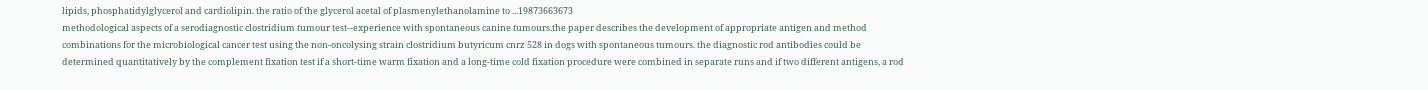lipids, phosphatidylglycerol and cardiolipin. the ratio of the glycerol acetal of plasmenylethanolamine to ...19873663673
methodological aspects of a serodiagnostic clostridium tumour test--experience with spontaneous canine tumours.the paper describes the development of appropriate antigen and method combinations for the microbiological cancer test using the non-oncolysing strain clostridium butyricum cnrz 528 in dogs with spontaneous tumours. the diagnostic rod antibodies could be determined quantitatively by the complement fixation test if a short-time warm fixation and a long-time cold fixation procedure were combined in separate runs and if two different antigens, a rod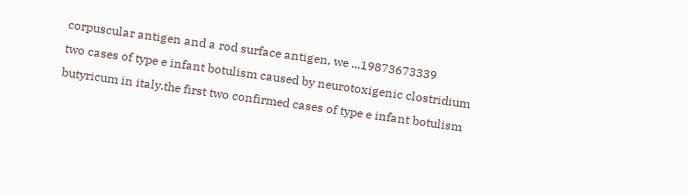corpuscular antigen and a rod surface antigen, we ...19873673339
two cases of type e infant botulism caused by neurotoxigenic clostridium butyricum in italy.the first two confirmed cases of type e infant botulism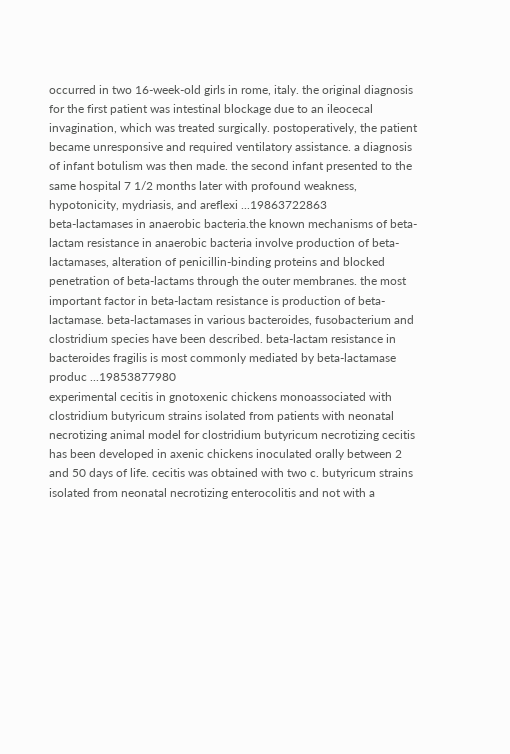occurred in two 16-week-old girls in rome, italy. the original diagnosis for the first patient was intestinal blockage due to an ileocecal invagination, which was treated surgically. postoperatively, the patient became unresponsive and required ventilatory assistance. a diagnosis of infant botulism was then made. the second infant presented to the same hospital 7 1/2 months later with profound weakness, hypotonicity, mydriasis, and areflexi ...19863722863
beta-lactamases in anaerobic bacteria.the known mechanisms of beta-lactam resistance in anaerobic bacteria involve production of beta-lactamases, alteration of penicillin-binding proteins and blocked penetration of beta-lactams through the outer membranes. the most important factor in beta-lactam resistance is production of beta-lactamase. beta-lactamases in various bacteroides, fusobacterium and clostridium species have been described. beta-lactam resistance in bacteroides fragilis is most commonly mediated by beta-lactamase produc ...19853877980
experimental cecitis in gnotoxenic chickens monoassociated with clostridium butyricum strains isolated from patients with neonatal necrotizing animal model for clostridium butyricum necrotizing cecitis has been developed in axenic chickens inoculated orally between 2 and 50 days of life. cecitis was obtained with two c. butyricum strains isolated from neonatal necrotizing enterocolitis and not with a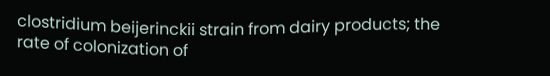clostridium beijerinckii strain from dairy products; the rate of colonization of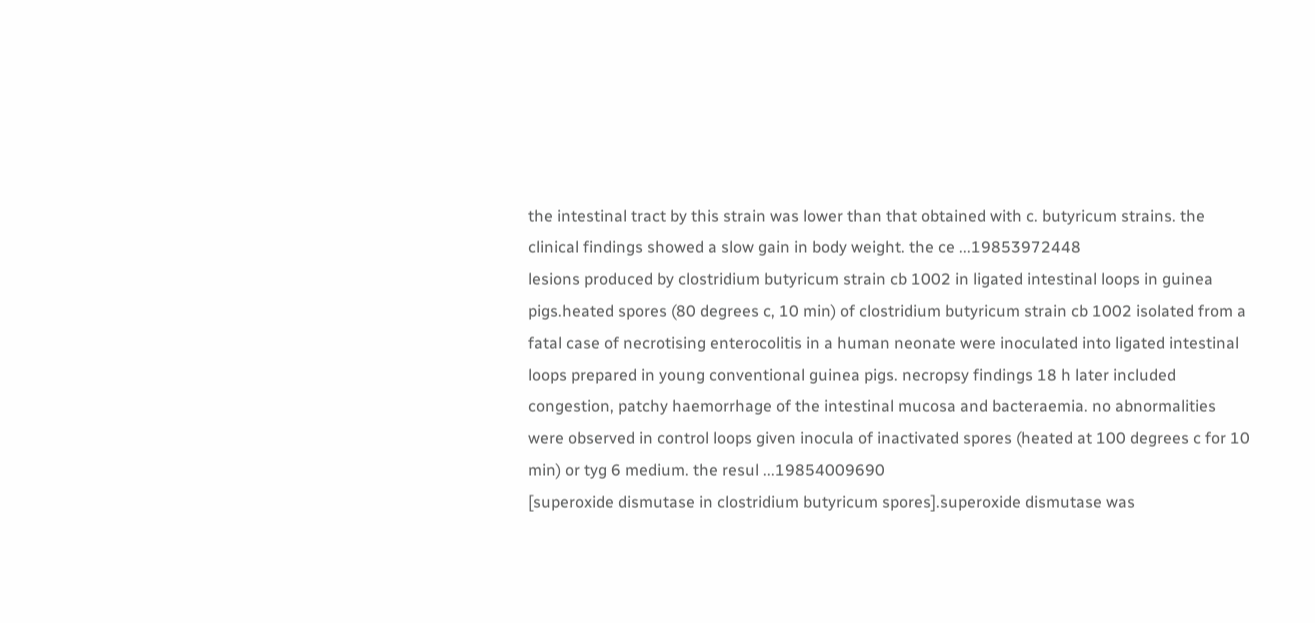the intestinal tract by this strain was lower than that obtained with c. butyricum strains. the clinical findings showed a slow gain in body weight. the ce ...19853972448
lesions produced by clostridium butyricum strain cb 1002 in ligated intestinal loops in guinea pigs.heated spores (80 degrees c, 10 min) of clostridium butyricum strain cb 1002 isolated from a fatal case of necrotising enterocolitis in a human neonate were inoculated into ligated intestinal loops prepared in young conventional guinea pigs. necropsy findings 18 h later included congestion, patchy haemorrhage of the intestinal mucosa and bacteraemia. no abnormalities were observed in control loops given inocula of inactivated spores (heated at 100 degrees c for 10 min) or tyg 6 medium. the resul ...19854009690
[superoxide dismutase in clostridium butyricum spores].superoxide dismutase was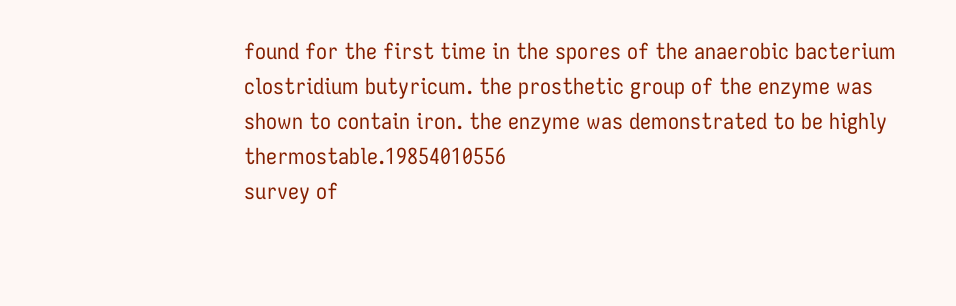found for the first time in the spores of the anaerobic bacterium clostridium butyricum. the prosthetic group of the enzyme was shown to contain iron. the enzyme was demonstrated to be highly thermostable.19854010556
survey of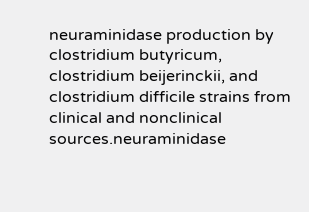neuraminidase production by clostridium butyricum, clostridium beijerinckii, and clostridium difficile strains from clinical and nonclinical sources.neuraminidase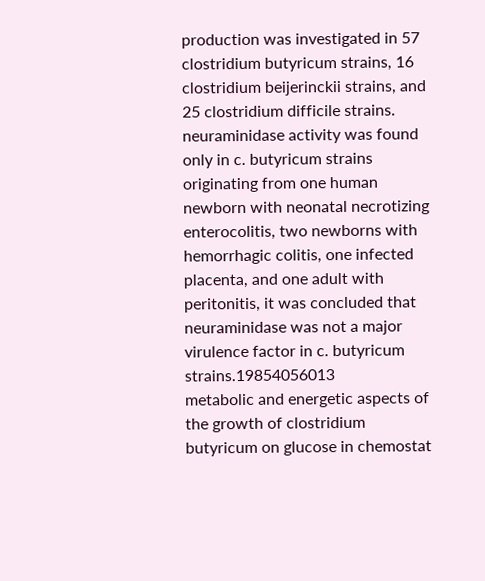production was investigated in 57 clostridium butyricum strains, 16 clostridium beijerinckii strains, and 25 clostridium difficile strains. neuraminidase activity was found only in c. butyricum strains originating from one human newborn with neonatal necrotizing enterocolitis, two newborns with hemorrhagic colitis, one infected placenta, and one adult with peritonitis, it was concluded that neuraminidase was not a major virulence factor in c. butyricum strains.19854056013
metabolic and energetic aspects of the growth of clostridium butyricum on glucose in chemostat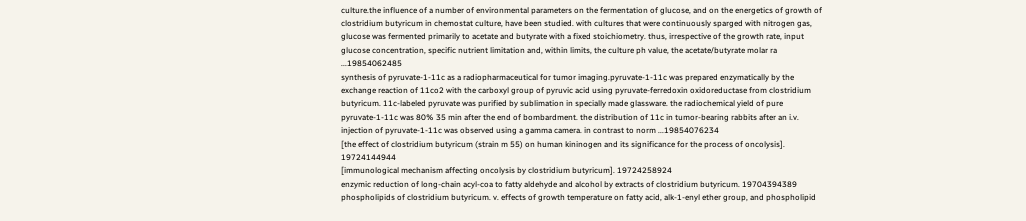culture.the influence of a number of environmental parameters on the fermentation of glucose, and on the energetics of growth of clostridium butyricum in chemostat culture, have been studied. with cultures that were continuously sparged with nitrogen gas, glucose was fermented primarily to acetate and butyrate with a fixed stoichiometry. thus, irrespective of the growth rate, input glucose concentration, specific nutrient limitation and, within limits, the culture ph value, the acetate/butyrate molar ra ...19854062485
synthesis of pyruvate-1-11c as a radiopharmaceutical for tumor imaging.pyruvate-1-11c was prepared enzymatically by the exchange reaction of 11co2 with the carboxyl group of pyruvic acid using pyruvate-ferredoxin oxidoreductase from clostridium butyricum. 11c-labeled pyruvate was purified by sublimation in specially made glassware. the radiochemical yield of pure pyruvate-1-11c was 80% 35 min after the end of bombardment. the distribution of 11c in tumor-bearing rabbits after an i.v. injection of pyruvate-1-11c was observed using a gamma camera. in contrast to norm ...19854076234
[the effect of clostridium butyricum (strain m 55) on human kininogen and its significance for the process of oncolysis]. 19724144944
[immunological mechanism affecting oncolysis by clostridium butyricum]. 19724258924
enzymic reduction of long-chain acyl-coa to fatty aldehyde and alcohol by extracts of clostridium butyricum. 19704394389
phospholipids of clostridium butyricum. v. effects of growth temperature on fatty acid, alk-1-enyl ether group, and phospholipid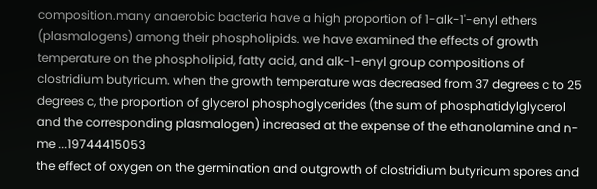composition.many anaerobic bacteria have a high proportion of 1-alk-1'-enyl ethers (plasmalogens) among their phospholipids. we have examined the effects of growth temperature on the phospholipid, fatty acid, and alk-1-enyl group compositions of clostridium butyricum. when the growth temperature was decreased from 37 degrees c to 25 degrees c, the proportion of glycerol phosphoglycerides (the sum of phosphatidylglycerol and the corresponding plasmalogen) increased at the expense of the ethanolamine and n-me ...19744415053
the effect of oxygen on the germination and outgrowth of clostridium butyricum spores and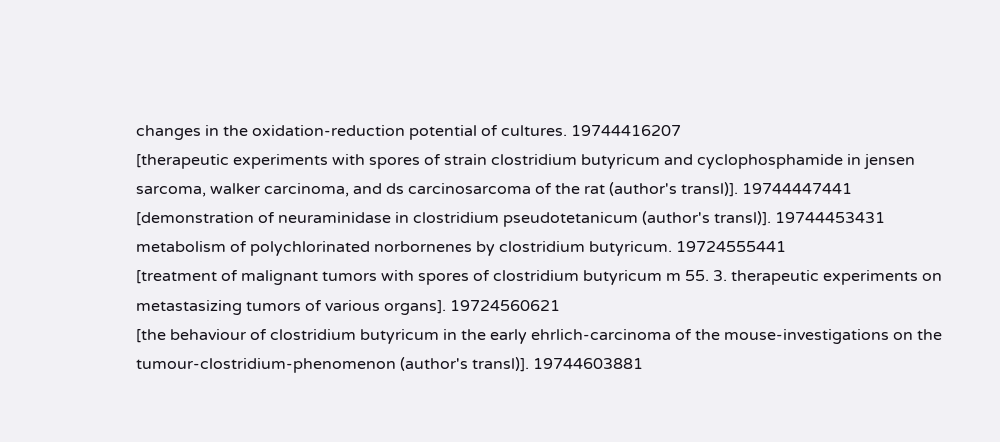changes in the oxidation-reduction potential of cultures. 19744416207
[therapeutic experiments with spores of strain clostridium butyricum and cyclophosphamide in jensen sarcoma, walker carcinoma, and ds carcinosarcoma of the rat (author's transl)]. 19744447441
[demonstration of neuraminidase in clostridium pseudotetanicum (author's transl)]. 19744453431
metabolism of polychlorinated norbornenes by clostridium butyricum. 19724555441
[treatment of malignant tumors with spores of clostridium butyricum m 55. 3. therapeutic experiments on metastasizing tumors of various organs]. 19724560621
[the behaviour of clostridium butyricum in the early ehrlich-carcinoma of the mouse-investigations on the tumour-clostridium-phenomenon (author's transl)]. 19744603881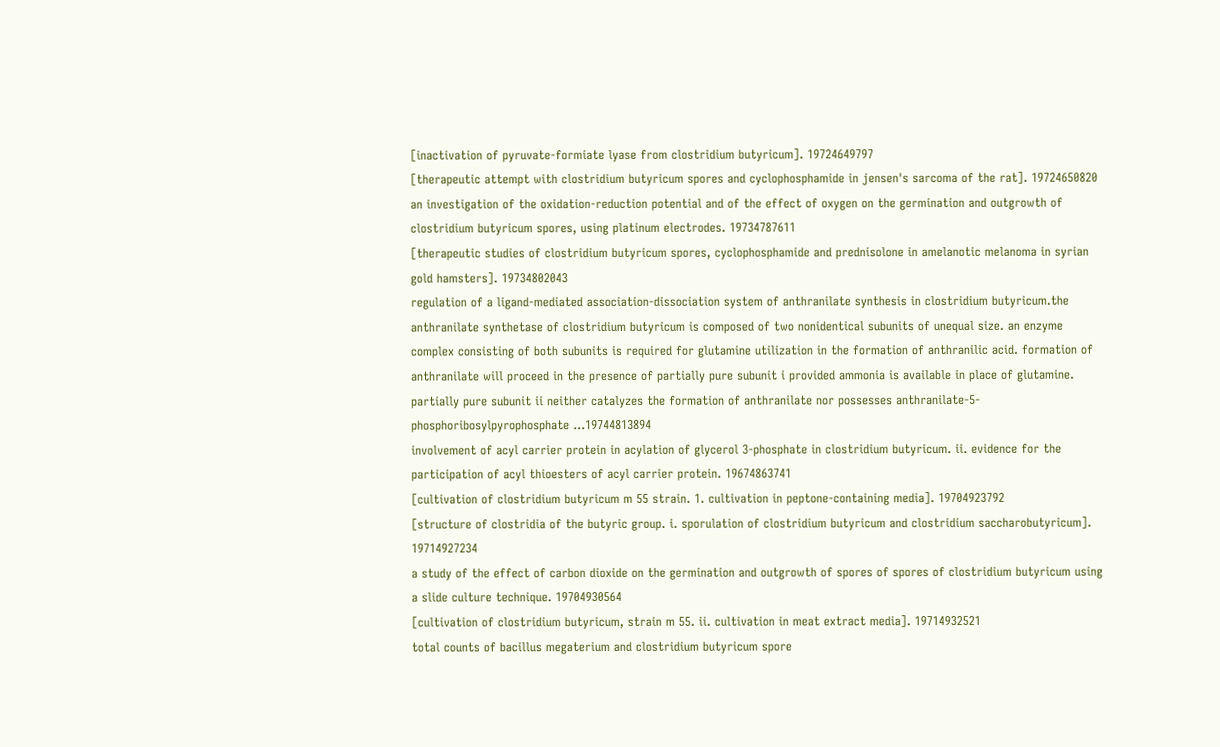[inactivation of pyruvate-formiate lyase from clostridium butyricum]. 19724649797
[therapeutic attempt with clostridium butyricum spores and cyclophosphamide in jensen's sarcoma of the rat]. 19724650820
an investigation of the oxidation-reduction potential and of the effect of oxygen on the germination and outgrowth of clostridium butyricum spores, using platinum electrodes. 19734787611
[therapeutic studies of clostridium butyricum spores, cyclophosphamide and prednisolone in amelanotic melanoma in syrian gold hamsters]. 19734802043
regulation of a ligand-mediated association-dissociation system of anthranilate synthesis in clostridium butyricum.the anthranilate synthetase of clostridium butyricum is composed of two nonidentical subunits of unequal size. an enzyme complex consisting of both subunits is required for glutamine utilization in the formation of anthranilic acid. formation of anthranilate will proceed in the presence of partially pure subunit i provided ammonia is available in place of glutamine. partially pure subunit ii neither catalyzes the formation of anthranilate nor possesses anthranilate-5-phosphoribosylpyrophosphate ...19744813894
involvement of acyl carrier protein in acylation of glycerol 3-phosphate in clostridium butyricum. ii. evidence for the participation of acyl thioesters of acyl carrier protein. 19674863741
[cultivation of clostridium butyricum m 55 strain. 1. cultivation in peptone-containing media]. 19704923792
[structure of clostridia of the butyric group. i. sporulation of clostridium butyricum and clostridium saccharobutyricum]. 19714927234
a study of the effect of carbon dioxide on the germination and outgrowth of spores of spores of clostridium butyricum using a slide culture technique. 19704930564
[cultivation of clostridium butyricum, strain m 55. ii. cultivation in meat extract media]. 19714932521
total counts of bacillus megaterium and clostridium butyricum spore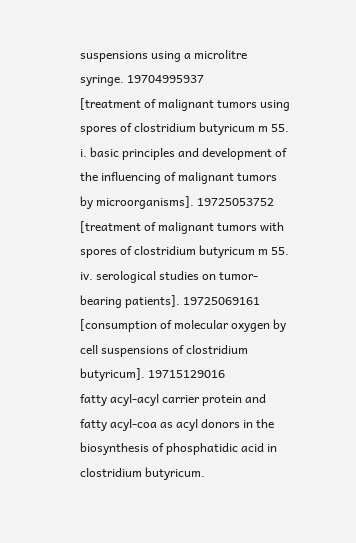suspensions using a microlitre syringe. 19704995937
[treatment of malignant tumors using spores of clostridium butyricum m 55. i. basic principles and development of the influencing of malignant tumors by microorganisms]. 19725053752
[treatment of malignant tumors with spores of clostridium butyricum m 55. iv. serological studies on tumor-bearing patients]. 19725069161
[consumption of molecular oxygen by cell suspensions of clostridium butyricum]. 19715129016
fatty acyl-acyl carrier protein and fatty acyl-coa as acyl donors in the biosynthesis of phosphatidic acid in clostridium butyricum.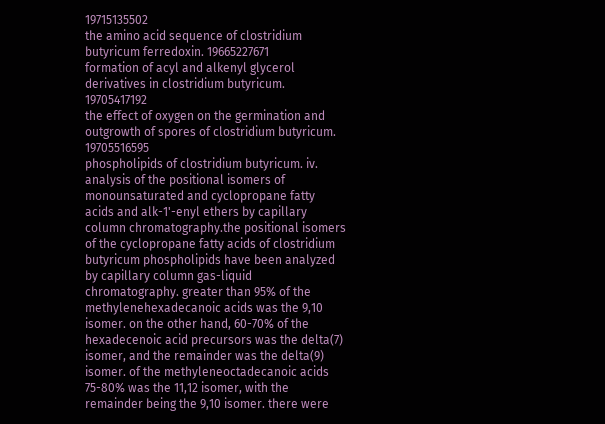19715135502
the amino acid sequence of clostridium butyricum ferredoxin. 19665227671
formation of acyl and alkenyl glycerol derivatives in clostridium butyricum. 19705417192
the effect of oxygen on the germination and outgrowth of spores of clostridium butyricum. 19705516595
phospholipids of clostridium butyricum. iv. analysis of the positional isomers of monounsaturated and cyclopropane fatty acids and alk-1'-enyl ethers by capillary column chromatography.the positional isomers of the cyclopropane fatty acids of clostridium butyricum phospholipids have been analyzed by capillary column gas-liquid chromatography. greater than 95% of the methylenehexadecanoic acids was the 9,10 isomer. on the other hand, 60-70% of the hexadecenoic acid precursors was the delta(7) isomer, and the remainder was the delta(9) isomer. of the methyleneoctadecanoic acids 75-80% was the 11,12 isomer, with the remainder being the 9,10 isomer. there were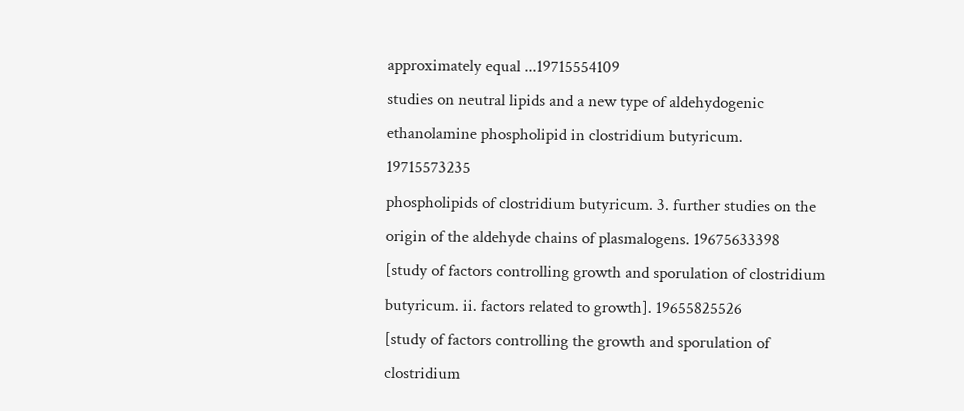approximately equal ...19715554109
studies on neutral lipids and a new type of aldehydogenic ethanolamine phospholipid in clostridium butyricum. 19715573235
phospholipids of clostridium butyricum. 3. further studies on the origin of the aldehyde chains of plasmalogens. 19675633398
[study of factors controlling growth and sporulation of clostridium butyricum. ii. factors related to growth]. 19655825526
[study of factors controlling the growth and sporulation of clostridium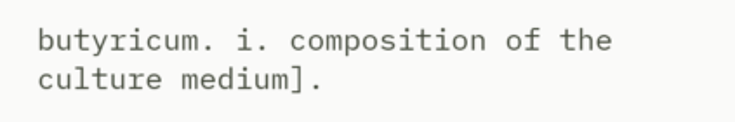butyricum. i. composition of the culture medium].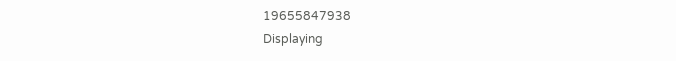19655847938
Displaying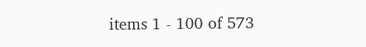items 1 - 100 of 573